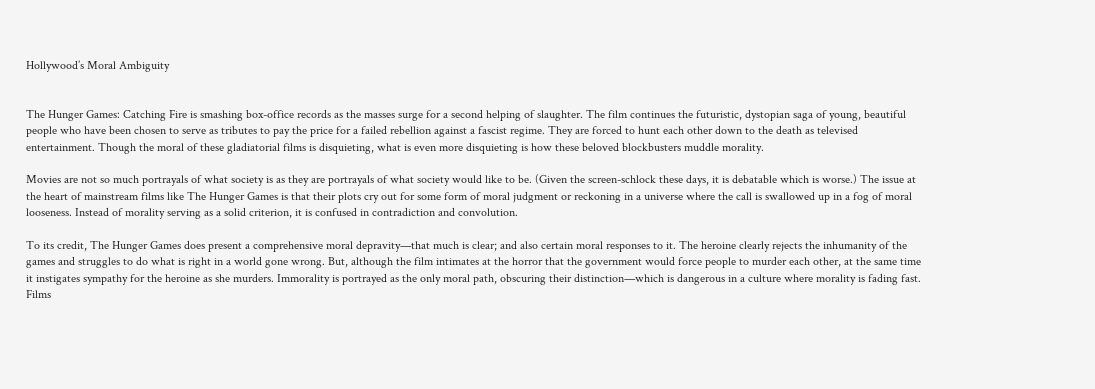Hollywood’s Moral Ambiguity


The Hunger Games: Catching Fire is smashing box-office records as the masses surge for a second helping of slaughter. The film continues the futuristic, dystopian saga of young, beautiful people who have been chosen to serve as tributes to pay the price for a failed rebellion against a fascist regime. They are forced to hunt each other down to the death as televised entertainment. Though the moral of these gladiatorial films is disquieting, what is even more disquieting is how these beloved blockbusters muddle morality.

Movies are not so much portrayals of what society is as they are portrayals of what society would like to be. (Given the screen-schlock these days, it is debatable which is worse.) The issue at the heart of mainstream films like The Hunger Games is that their plots cry out for some form of moral judgment or reckoning in a universe where the call is swallowed up in a fog of moral looseness. Instead of morality serving as a solid criterion, it is confused in contradiction and convolution.

To its credit, The Hunger Games does present a comprehensive moral depravity—that much is clear; and also certain moral responses to it. The heroine clearly rejects the inhumanity of the games and struggles to do what is right in a world gone wrong. But, although the film intimates at the horror that the government would force people to murder each other, at the same time it instigates sympathy for the heroine as she murders. Immorality is portrayed as the only moral path, obscuring their distinction—which is dangerous in a culture where morality is fading fast. Films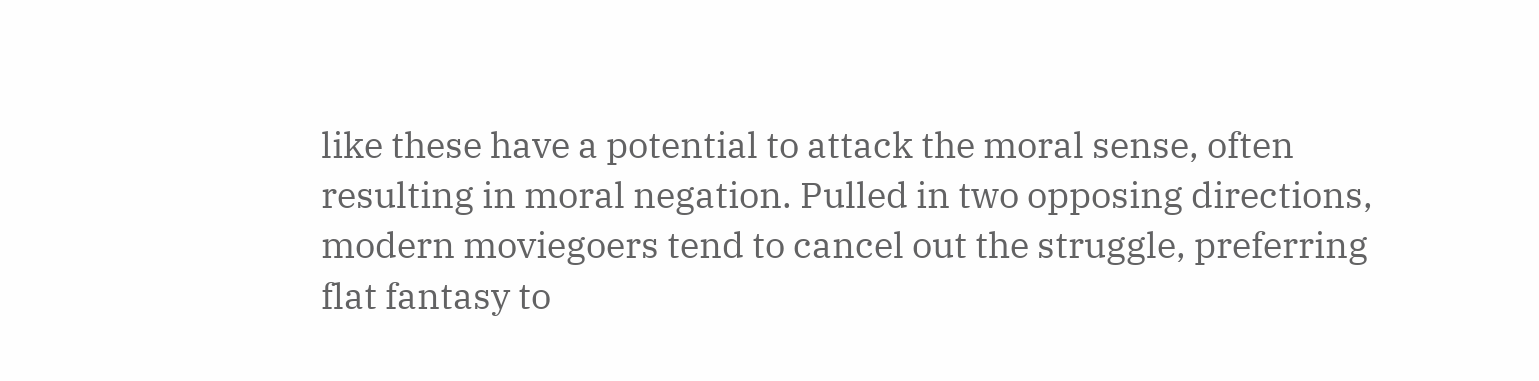like these have a potential to attack the moral sense, often resulting in moral negation. Pulled in two opposing directions, modern moviegoers tend to cancel out the struggle, preferring flat fantasy to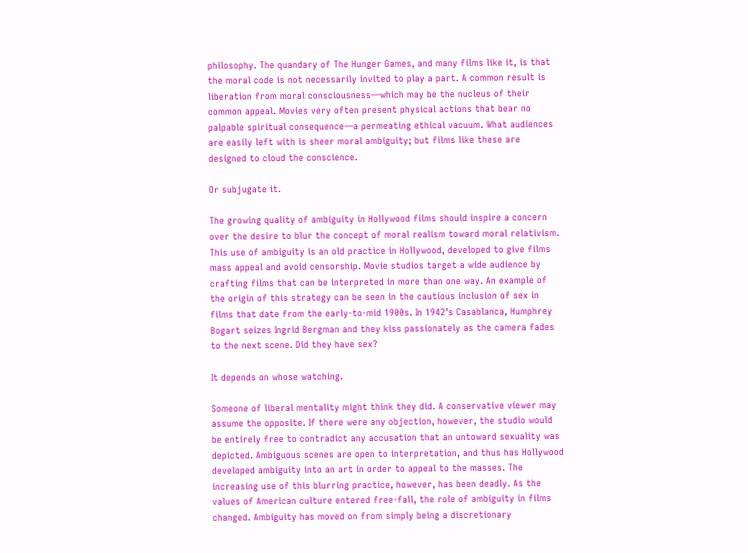philosophy. The quandary of The Hunger Games, and many films like it, is that the moral code is not necessarily invited to play a part. A common result is liberation from moral consciousness—which may be the nucleus of their common appeal. Movies very often present physical actions that bear no palpable spiritual consequence—a permeating ethical vacuum. What audiences are easily left with is sheer moral ambiguity; but films like these are designed to cloud the conscience.

Or subjugate it.

The growing quality of ambiguity in Hollywood films should inspire a concern over the desire to blur the concept of moral realism toward moral relativism. This use of ambiguity is an old practice in Hollywood, developed to give films mass appeal and avoid censorship. Movie studios target a wide audience by crafting films that can be interpreted in more than one way. An example of the origin of this strategy can be seen in the cautious inclusion of sex in films that date from the early-to-mid 1900s. In 1942’s Casablanca, Humphrey Bogart seizes Ingrid Bergman and they kiss passionately as the camera fades to the next scene. Did they have sex?

It depends on whose watching.

Someone of liberal mentality might think they did. A conservative viewer may assume the opposite. If there were any objection, however, the studio would be entirely free to contradict any accusation that an untoward sexuality was depicted. Ambiguous scenes are open to interpretation, and thus has Hollywood developed ambiguity into an art in order to appeal to the masses. The increasing use of this blurring practice, however, has been deadly. As the values of American culture entered free-fall, the role of ambiguity in films changed. Ambiguity has moved on from simply being a discretionary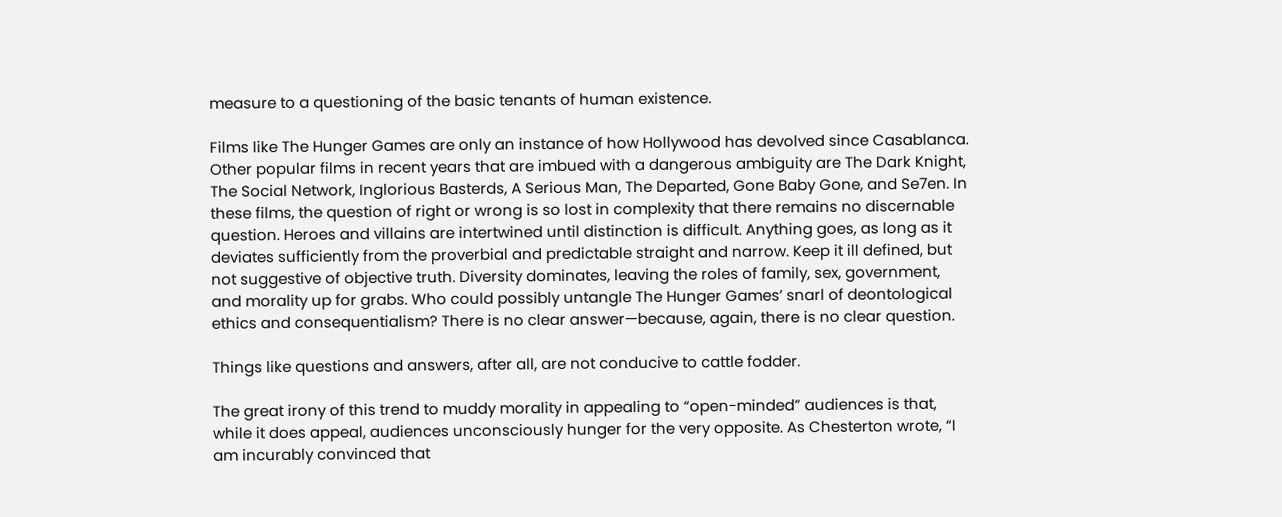measure to a questioning of the basic tenants of human existence.

Films like The Hunger Games are only an instance of how Hollywood has devolved since Casablanca. Other popular films in recent years that are imbued with a dangerous ambiguity are The Dark Knight, The Social Network, Inglorious Basterds, A Serious Man, The Departed, Gone Baby Gone, and Se7en. In these films, the question of right or wrong is so lost in complexity that there remains no discernable question. Heroes and villains are intertwined until distinction is difficult. Anything goes, as long as it deviates sufficiently from the proverbial and predictable straight and narrow. Keep it ill defined, but not suggestive of objective truth. Diversity dominates, leaving the roles of family, sex, government, and morality up for grabs. Who could possibly untangle The Hunger Games’ snarl of deontological ethics and consequentialism? There is no clear answer—because, again, there is no clear question.

Things like questions and answers, after all, are not conducive to cattle fodder.

The great irony of this trend to muddy morality in appealing to “open-minded” audiences is that, while it does appeal, audiences unconsciously hunger for the very opposite. As Chesterton wrote, “I am incurably convinced that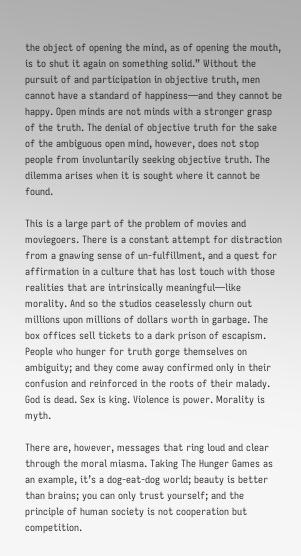the object of opening the mind, as of opening the mouth, is to shut it again on something solid.” Without the pursuit of and participation in objective truth, men cannot have a standard of happiness—and they cannot be happy. Open minds are not minds with a stronger grasp of the truth. The denial of objective truth for the sake of the ambiguous open mind, however, does not stop people from involuntarily seeking objective truth. The dilemma arises when it is sought where it cannot be found.

This is a large part of the problem of movies and moviegoers. There is a constant attempt for distraction from a gnawing sense of un-fulfillment, and a quest for affirmation in a culture that has lost touch with those realities that are intrinsically meaningful—like morality. And so the studios ceaselessly churn out millions upon millions of dollars worth in garbage. The box offices sell tickets to a dark prison of escapism. People who hunger for truth gorge themselves on ambiguity; and they come away confirmed only in their confusion and reinforced in the roots of their malady. God is dead. Sex is king. Violence is power. Morality is myth.

There are, however, messages that ring loud and clear through the moral miasma. Taking The Hunger Games as an example, it’s a dog-eat-dog world; beauty is better than brains; you can only trust yourself; and the principle of human society is not cooperation but competition.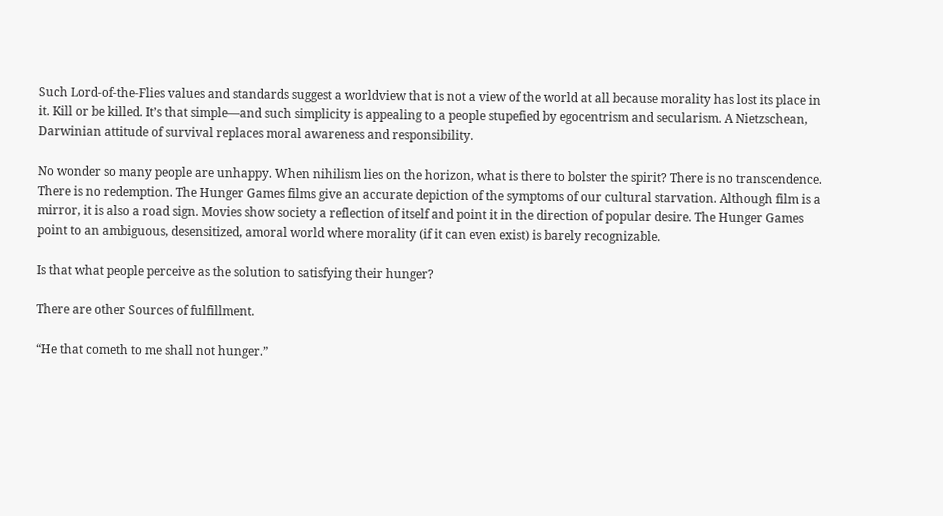Such Lord-of-the-Flies values and standards suggest a worldview that is not a view of the world at all because morality has lost its place in it. Kill or be killed. It’s that simple—and such simplicity is appealing to a people stupefied by egocentrism and secularism. A Nietzschean, Darwinian attitude of survival replaces moral awareness and responsibility.

No wonder so many people are unhappy. When nihilism lies on the horizon, what is there to bolster the spirit? There is no transcendence. There is no redemption. The Hunger Games films give an accurate depiction of the symptoms of our cultural starvation. Although film is a mirror, it is also a road sign. Movies show society a reflection of itself and point it in the direction of popular desire. The Hunger Games point to an ambiguous, desensitized, amoral world where morality (if it can even exist) is barely recognizable.

Is that what people perceive as the solution to satisfying their hunger?

There are other Sources of fulfillment.

“He that cometh to me shall not hunger.”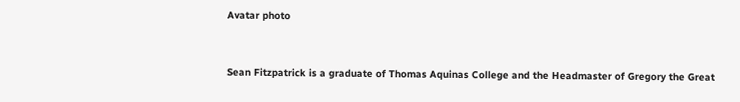Avatar photo


Sean Fitzpatrick is a graduate of Thomas Aquinas College and the Headmaster of Gregory the Great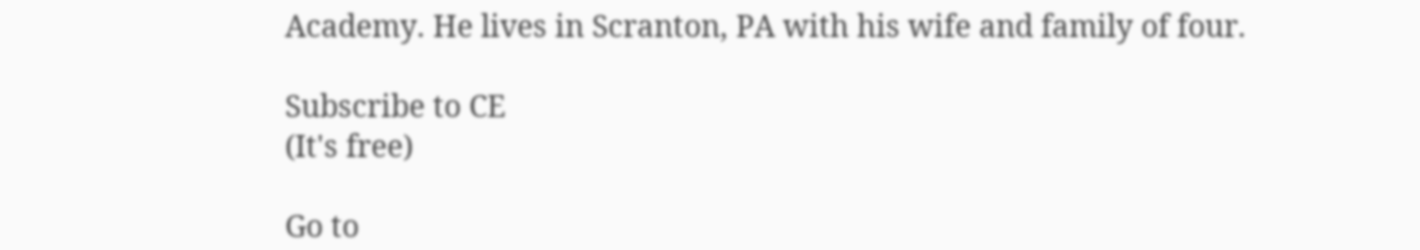Academy. He lives in Scranton, PA with his wife and family of four.

Subscribe to CE
(It's free)

Go to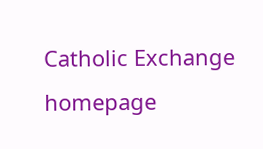Catholic Exchange homepage